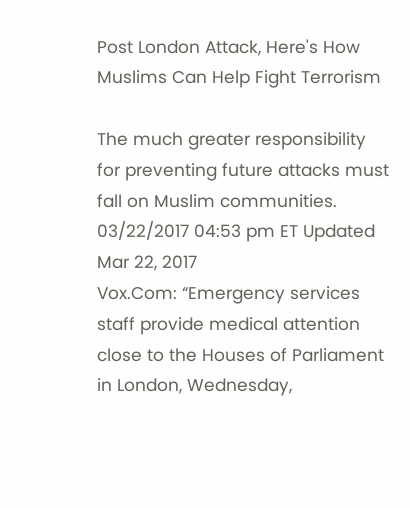Post London Attack, Here's How Muslims Can Help Fight Terrorism

The much greater responsibility for preventing future attacks must fall on Muslim communities.
03/22/2017 04:53 pm ET Updated Mar 22, 2017
Vox.Com: “Emergency services staff provide medical attention close to the Houses of Parliament in London, Wednesday,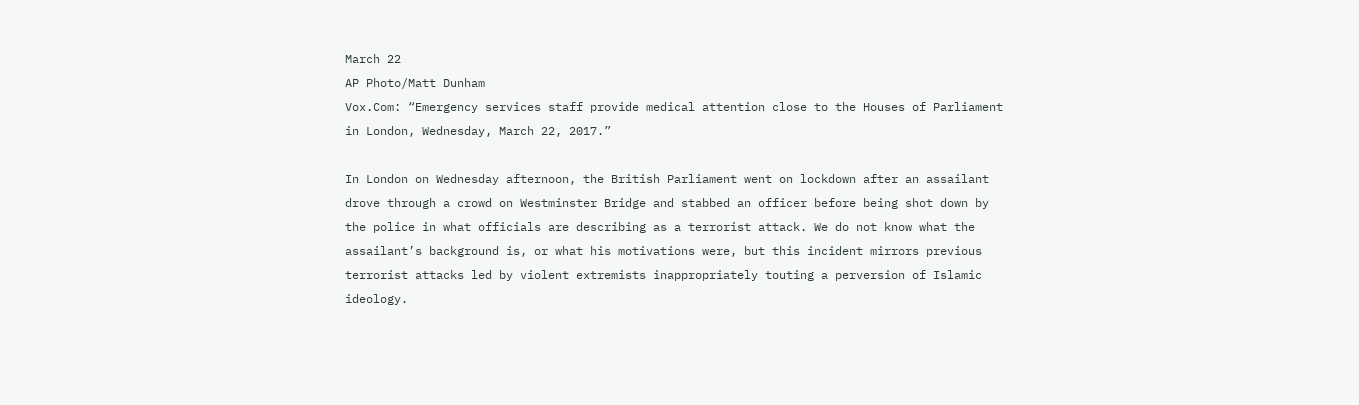March 22
AP Photo/Matt Dunham
Vox.Com: “Emergency services staff provide medical attention close to the Houses of Parliament in London, Wednesday, March 22, 2017.”

In London on Wednesday afternoon, the British Parliament went on lockdown after an assailant drove through a crowd on Westminster Bridge and stabbed an officer before being shot down by the police in what officials are describing as a terrorist attack. We do not know what the assailant’s background is, or what his motivations were, but this incident mirrors previous terrorist attacks led by violent extremists inappropriately touting a perversion of Islamic ideology.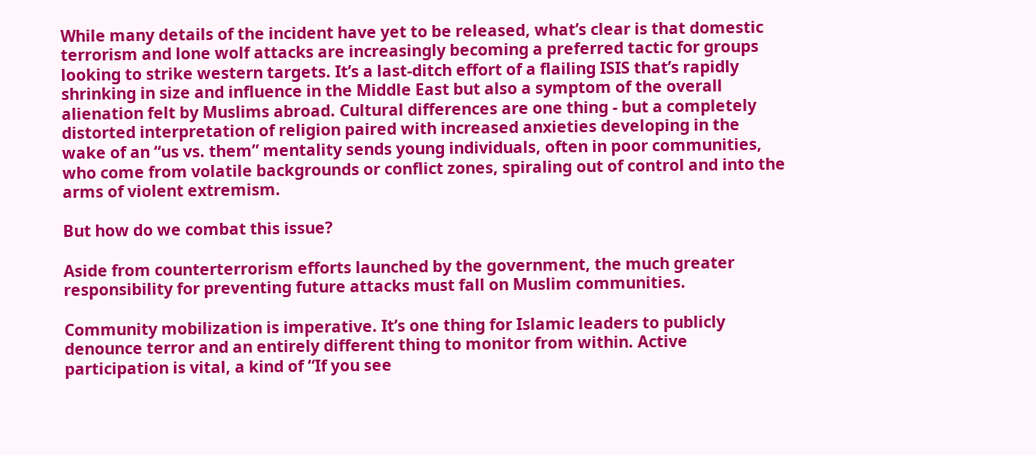While many details of the incident have yet to be released, what’s clear is that domestic terrorism and lone wolf attacks are increasingly becoming a preferred tactic for groups looking to strike western targets. It’s a last-ditch effort of a flailing ISIS that’s rapidly shrinking in size and influence in the Middle East but also a symptom of the overall alienation felt by Muslims abroad. Cultural differences are one thing - but a completely distorted interpretation of religion paired with increased anxieties developing in the wake of an “us vs. them” mentality sends young individuals, often in poor communities, who come from volatile backgrounds or conflict zones, spiraling out of control and into the arms of violent extremism.

But how do we combat this issue?

Aside from counterterrorism efforts launched by the government, the much greater responsibility for preventing future attacks must fall on Muslim communities.

Community mobilization is imperative. It’s one thing for Islamic leaders to publicly denounce terror and an entirely different thing to monitor from within. Active participation is vital, a kind of “If you see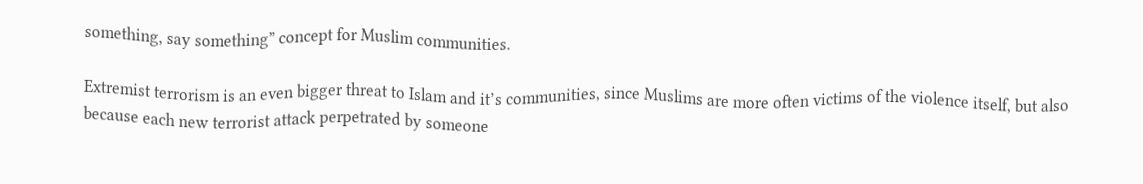something, say something” concept for Muslim communities.

Extremist terrorism is an even bigger threat to Islam and it’s communities, since Muslims are more often victims of the violence itself, but also because each new terrorist attack perpetrated by someone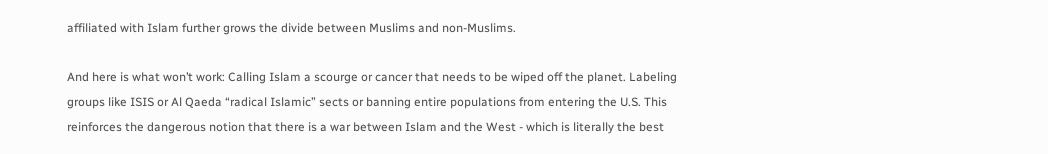affiliated with Islam further grows the divide between Muslims and non-Muslims.

And here is what won’t work: Calling Islam a scourge or cancer that needs to be wiped off the planet. Labeling groups like ISIS or Al Qaeda “radical Islamic” sects or banning entire populations from entering the U.S. This reinforces the dangerous notion that there is a war between Islam and the West - which is literally the best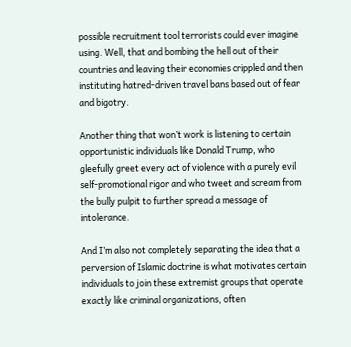possible recruitment tool terrorists could ever imagine using. Well, that and bombing the hell out of their countries and leaving their economies crippled and then instituting hatred-driven travel bans based out of fear and bigotry.

Another thing that won’t work is listening to certain opportunistic individuals like Donald Trump, who gleefully greet every act of violence with a purely evil self-promotional rigor and who tweet and scream from the bully pulpit to further spread a message of intolerance.

And I’m also not completely separating the idea that a perversion of Islamic doctrine is what motivates certain individuals to join these extremist groups that operate exactly like criminal organizations, often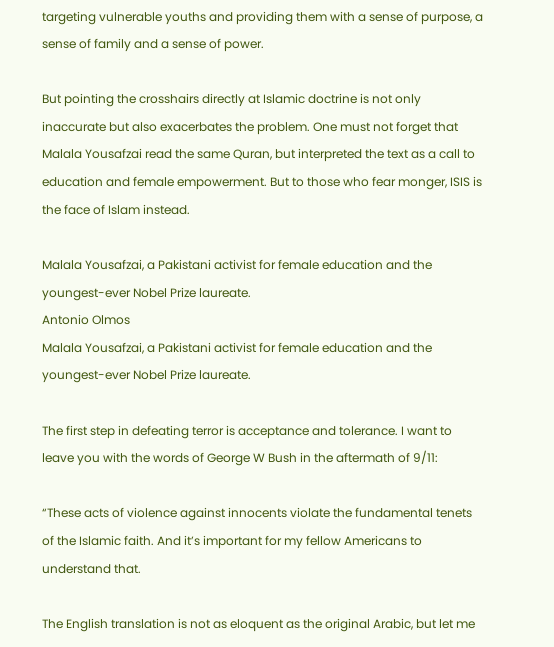targeting vulnerable youths and providing them with a sense of purpose, a sense of family and a sense of power.

But pointing the crosshairs directly at Islamic doctrine is not only inaccurate but also exacerbates the problem. One must not forget that Malala Yousafzai read the same Quran, but interpreted the text as a call to education and female empowerment. But to those who fear monger, ISIS is the face of Islam instead.

Malala Yousafzai, a Pakistani activist for female education and the youngest-ever Nobel Prize laureate.
Antonio Olmos
Malala Yousafzai, a Pakistani activist for female education and the youngest-ever Nobel Prize laureate.

The first step in defeating terror is acceptance and tolerance. I want to leave you with the words of George W Bush in the aftermath of 9/11:

“These acts of violence against innocents violate the fundamental tenets of the Islamic faith. And it’s important for my fellow Americans to understand that.

The English translation is not as eloquent as the original Arabic, but let me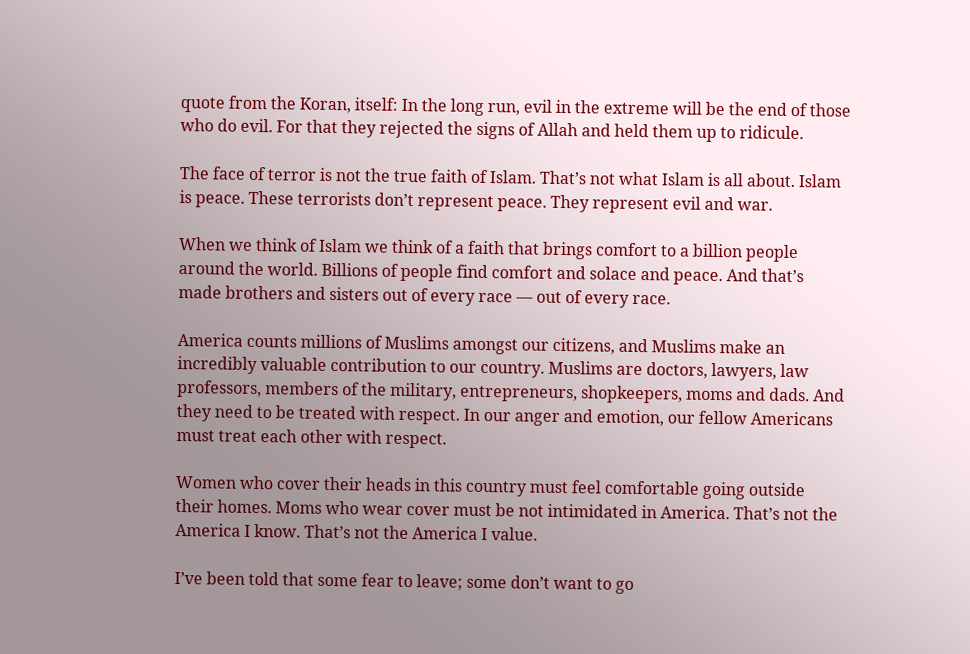quote from the Koran, itself: In the long run, evil in the extreme will be the end of those who do evil. For that they rejected the signs of Allah and held them up to ridicule.

The face of terror is not the true faith of Islam. That’s not what Islam is all about. Islam is peace. These terrorists don’t represent peace. They represent evil and war.

When we think of Islam we think of a faith that brings comfort to a billion people around the world. Billions of people find comfort and solace and peace. And that’s made brothers and sisters out of every race ― out of every race.

America counts millions of Muslims amongst our citizens, and Muslims make an incredibly valuable contribution to our country. Muslims are doctors, lawyers, law professors, members of the military, entrepreneurs, shopkeepers, moms and dads. And they need to be treated with respect. In our anger and emotion, our fellow Americans must treat each other with respect.

Women who cover their heads in this country must feel comfortable going outside their homes. Moms who wear cover must be not intimidated in America. That’s not the America I know. That’s not the America I value.

I’ve been told that some fear to leave; some don’t want to go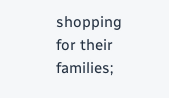shopping for their families;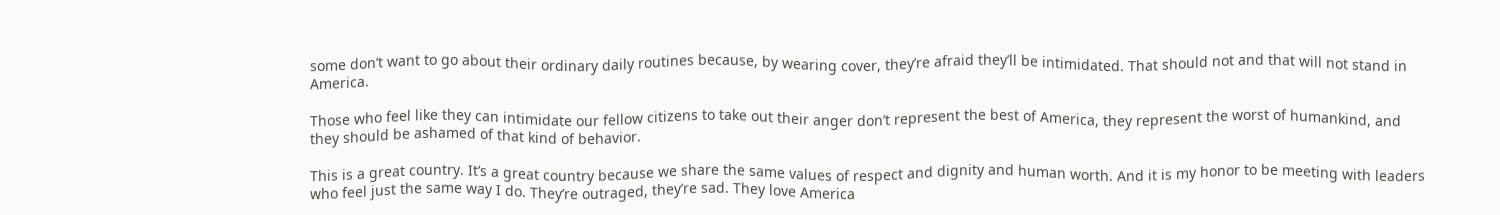some don’t want to go about their ordinary daily routines because, by wearing cover, they’re afraid they’ll be intimidated. That should not and that will not stand in America.

Those who feel like they can intimidate our fellow citizens to take out their anger don’t represent the best of America, they represent the worst of humankind, and they should be ashamed of that kind of behavior.

This is a great country. It’s a great country because we share the same values of respect and dignity and human worth. And it is my honor to be meeting with leaders who feel just the same way I do. They’re outraged, they’re sad. They love America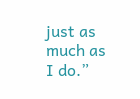just as much as I do.”